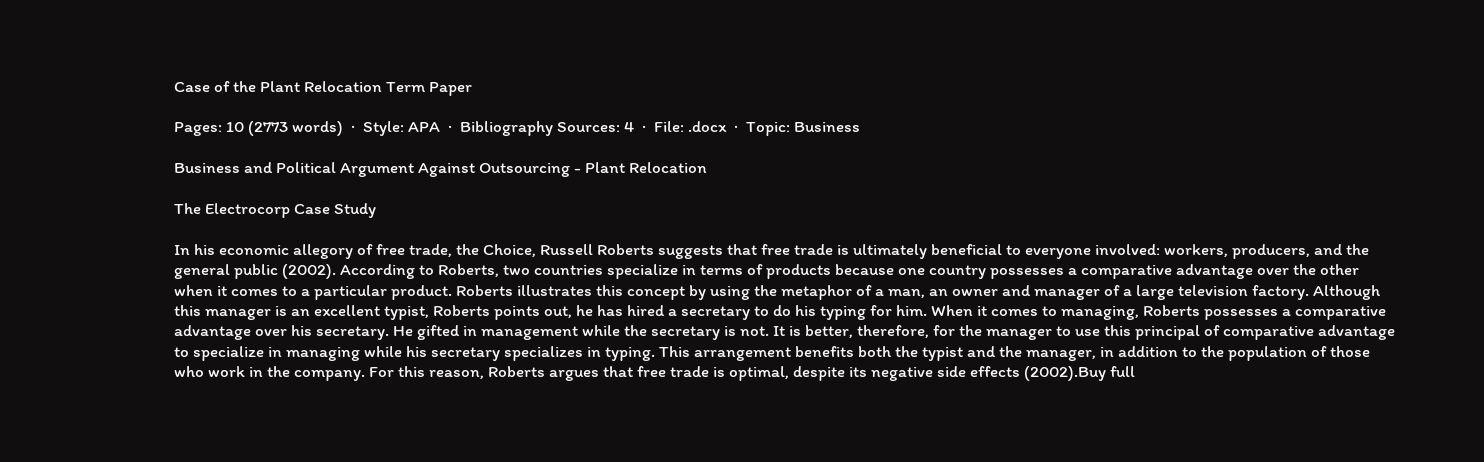Case of the Plant Relocation Term Paper

Pages: 10 (2773 words)  ·  Style: APA  ·  Bibliography Sources: 4  ·  File: .docx  ·  Topic: Business

Business and Political Argument Against Outsourcing - Plant Relocation

The Electrocorp Case Study

In his economic allegory of free trade, the Choice, Russell Roberts suggests that free trade is ultimately beneficial to everyone involved: workers, producers, and the general public (2002). According to Roberts, two countries specialize in terms of products because one country possesses a comparative advantage over the other when it comes to a particular product. Roberts illustrates this concept by using the metaphor of a man, an owner and manager of a large television factory. Although this manager is an excellent typist, Roberts points out, he has hired a secretary to do his typing for him. When it comes to managing, Roberts possesses a comparative advantage over his secretary. He gifted in management while the secretary is not. It is better, therefore, for the manager to use this principal of comparative advantage to specialize in managing while his secretary specializes in typing. This arrangement benefits both the typist and the manager, in addition to the population of those who work in the company. For this reason, Roberts argues that free trade is optimal, despite its negative side effects (2002).Buy full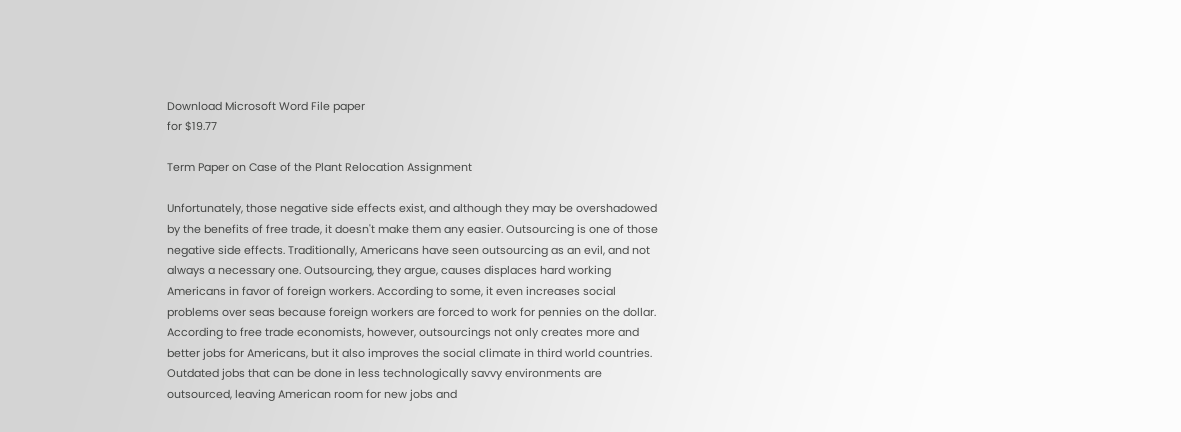Download Microsoft Word File paper
for $19.77

Term Paper on Case of the Plant Relocation Assignment

Unfortunately, those negative side effects exist, and although they may be overshadowed by the benefits of free trade, it doesn't make them any easier. Outsourcing is one of those negative side effects. Traditionally, Americans have seen outsourcing as an evil, and not always a necessary one. Outsourcing, they argue, causes displaces hard working Americans in favor of foreign workers. According to some, it even increases social problems over seas because foreign workers are forced to work for pennies on the dollar. According to free trade economists, however, outsourcings not only creates more and better jobs for Americans, but it also improves the social climate in third world countries. Outdated jobs that can be done in less technologically savvy environments are outsourced, leaving American room for new jobs and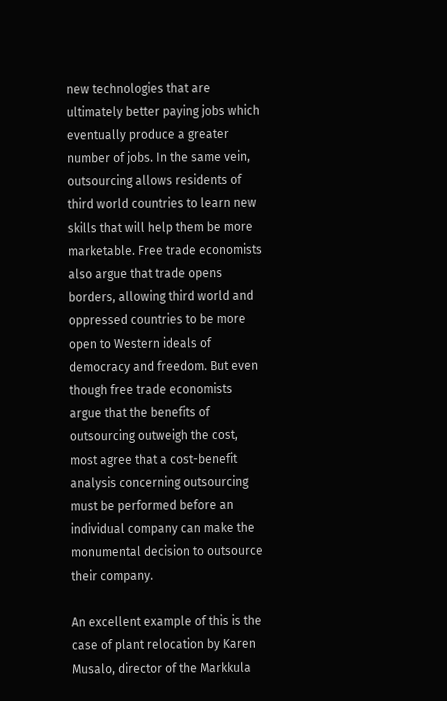new technologies that are ultimately better paying jobs which eventually produce a greater number of jobs. In the same vein, outsourcing allows residents of third world countries to learn new skills that will help them be more marketable. Free trade economists also argue that trade opens borders, allowing third world and oppressed countries to be more open to Western ideals of democracy and freedom. But even though free trade economists argue that the benefits of outsourcing outweigh the cost, most agree that a cost-benefit analysis concerning outsourcing must be performed before an individual company can make the monumental decision to outsource their company.

An excellent example of this is the case of plant relocation by Karen Musalo, director of the Markkula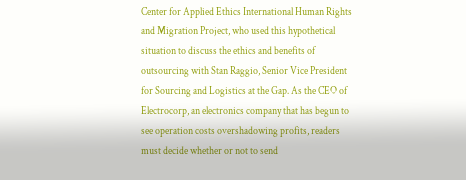Center for Applied Ethics International Human Rights and Migration Project, who used this hypothetical situation to discuss the ethics and benefits of outsourcing with Stan Raggio, Senior Vice President for Sourcing and Logistics at the Gap. As the CEO of Electrocorp, an electronics company that has begun to see operation costs overshadowing profits, readers must decide whether or not to send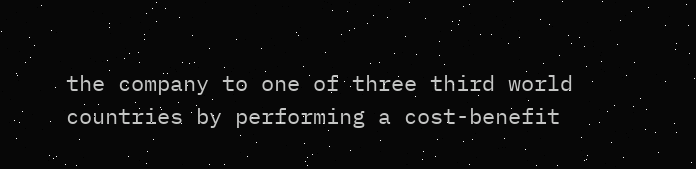the company to one of three third world countries by performing a cost-benefit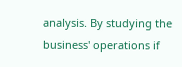analysis. By studying the business' operations if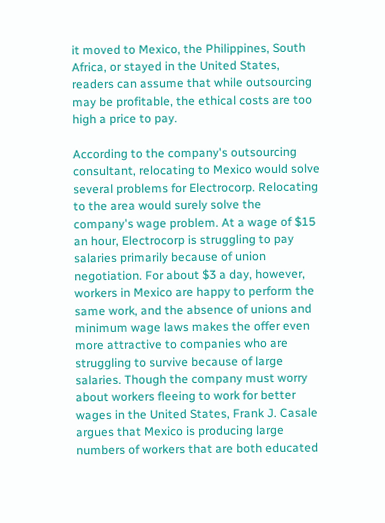it moved to Mexico, the Philippines, South Africa, or stayed in the United States, readers can assume that while outsourcing may be profitable, the ethical costs are too high a price to pay.

According to the company's outsourcing consultant, relocating to Mexico would solve several problems for Electrocorp. Relocating to the area would surely solve the company's wage problem. At a wage of $15 an hour, Electrocorp is struggling to pay salaries primarily because of union negotiation. For about $3 a day, however, workers in Mexico are happy to perform the same work, and the absence of unions and minimum wage laws makes the offer even more attractive to companies who are struggling to survive because of large salaries. Though the company must worry about workers fleeing to work for better wages in the United States, Frank J. Casale argues that Mexico is producing large numbers of workers that are both educated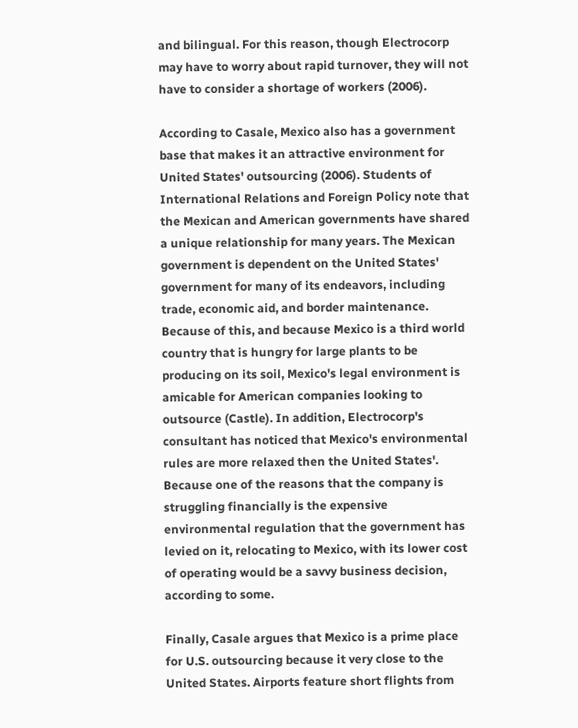and bilingual. For this reason, though Electrocorp may have to worry about rapid turnover, they will not have to consider a shortage of workers (2006).

According to Casale, Mexico also has a government base that makes it an attractive environment for United States' outsourcing (2006). Students of International Relations and Foreign Policy note that the Mexican and American governments have shared a unique relationship for many years. The Mexican government is dependent on the United States' government for many of its endeavors, including trade, economic aid, and border maintenance. Because of this, and because Mexico is a third world country that is hungry for large plants to be producing on its soil, Mexico's legal environment is amicable for American companies looking to outsource (Castle). In addition, Electrocorp's consultant has noticed that Mexico's environmental rules are more relaxed then the United States'. Because one of the reasons that the company is struggling financially is the expensive environmental regulation that the government has levied on it, relocating to Mexico, with its lower cost of operating would be a savvy business decision, according to some.

Finally, Casale argues that Mexico is a prime place for U.S. outsourcing because it very close to the United States. Airports feature short flights from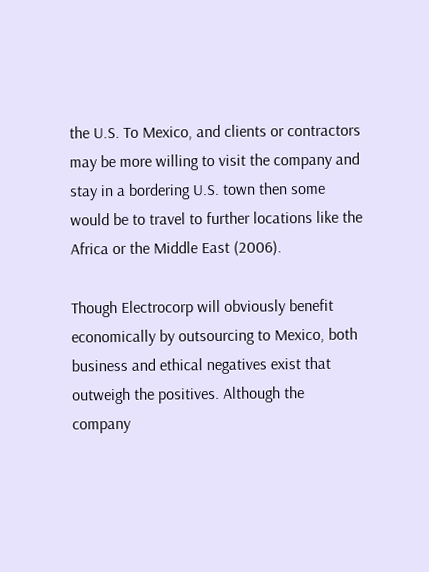the U.S. To Mexico, and clients or contractors may be more willing to visit the company and stay in a bordering U.S. town then some would be to travel to further locations like the Africa or the Middle East (2006).

Though Electrocorp will obviously benefit economically by outsourcing to Mexico, both business and ethical negatives exist that outweigh the positives. Although the company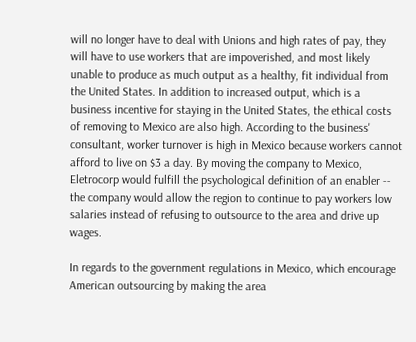will no longer have to deal with Unions and high rates of pay, they will have to use workers that are impoverished, and most likely unable to produce as much output as a healthy, fit individual from the United States. In addition to increased output, which is a business incentive for staying in the United States, the ethical costs of removing to Mexico are also high. According to the business' consultant, worker turnover is high in Mexico because workers cannot afford to live on $3 a day. By moving the company to Mexico, Eletrocorp would fulfill the psychological definition of an enabler -- the company would allow the region to continue to pay workers low salaries instead of refusing to outsource to the area and drive up wages.

In regards to the government regulations in Mexico, which encourage American outsourcing by making the area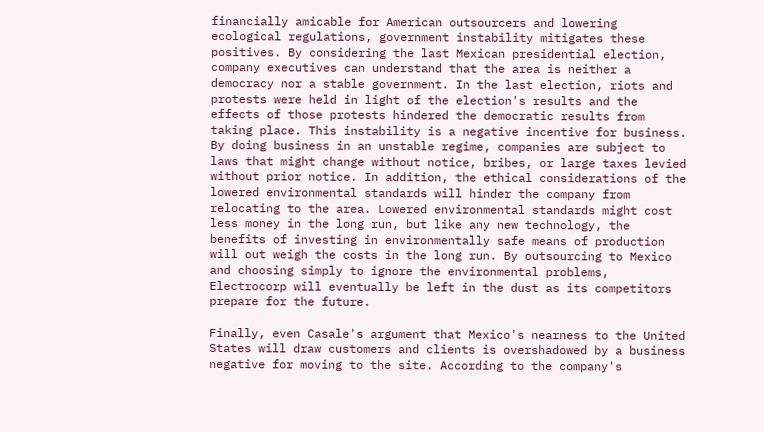financially amicable for American outsourcers and lowering ecological regulations, government instability mitigates these positives. By considering the last Mexican presidential election, company executives can understand that the area is neither a democracy nor a stable government. In the last election, riots and protests were held in light of the election's results and the effects of those protests hindered the democratic results from taking place. This instability is a negative incentive for business. By doing business in an unstable regime, companies are subject to laws that might change without notice, bribes, or large taxes levied without prior notice. In addition, the ethical considerations of the lowered environmental standards will hinder the company from relocating to the area. Lowered environmental standards might cost less money in the long run, but like any new technology, the benefits of investing in environmentally safe means of production will out weigh the costs in the long run. By outsourcing to Mexico and choosing simply to ignore the environmental problems, Electrocorp will eventually be left in the dust as its competitors prepare for the future.

Finally, even Casale's argument that Mexico's nearness to the United States will draw customers and clients is overshadowed by a business negative for moving to the site. According to the company's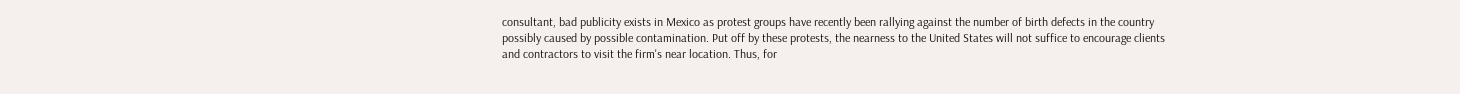consultant, bad publicity exists in Mexico as protest groups have recently been rallying against the number of birth defects in the country possibly caused by possible contamination. Put off by these protests, the nearness to the United States will not suffice to encourage clients and contractors to visit the firm's near location. Thus, for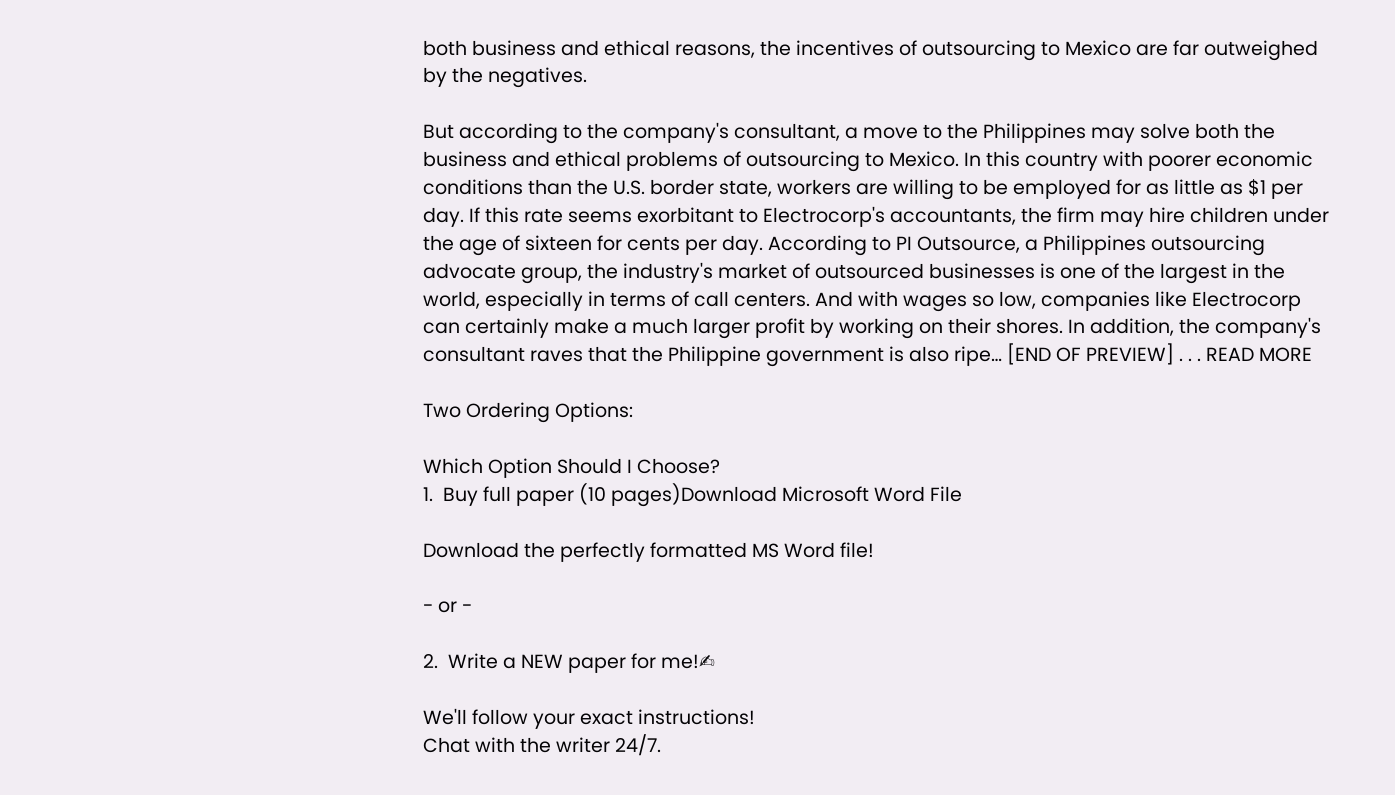both business and ethical reasons, the incentives of outsourcing to Mexico are far outweighed by the negatives.

But according to the company's consultant, a move to the Philippines may solve both the business and ethical problems of outsourcing to Mexico. In this country with poorer economic conditions than the U.S. border state, workers are willing to be employed for as little as $1 per day. If this rate seems exorbitant to Electrocorp's accountants, the firm may hire children under the age of sixteen for cents per day. According to PI Outsource, a Philippines outsourcing advocate group, the industry's market of outsourced businesses is one of the largest in the world, especially in terms of call centers. And with wages so low, companies like Electrocorp can certainly make a much larger profit by working on their shores. In addition, the company's consultant raves that the Philippine government is also ripe… [END OF PREVIEW] . . . READ MORE

Two Ordering Options:

Which Option Should I Choose?
1.  Buy full paper (10 pages)Download Microsoft Word File

Download the perfectly formatted MS Word file!

- or -

2.  Write a NEW paper for me!✍

We'll follow your exact instructions!
Chat with the writer 24/7.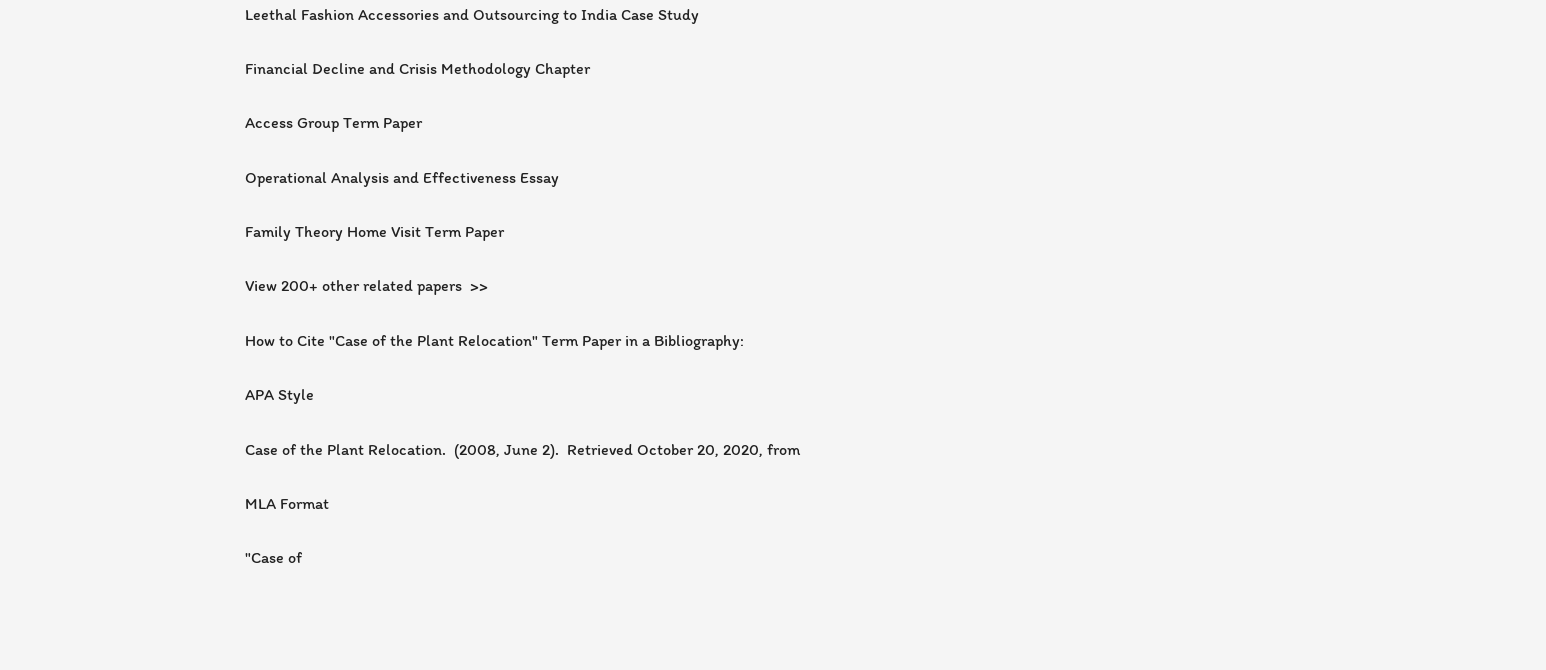Leethal Fashion Accessories and Outsourcing to India Case Study

Financial Decline and Crisis Methodology Chapter

Access Group Term Paper

Operational Analysis and Effectiveness Essay

Family Theory Home Visit Term Paper

View 200+ other related papers  >>

How to Cite "Case of the Plant Relocation" Term Paper in a Bibliography:

APA Style

Case of the Plant Relocation.  (2008, June 2).  Retrieved October 20, 2020, from

MLA Format

"Case of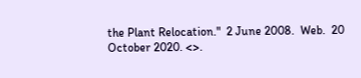the Plant Relocation."  2 June 2008.  Web.  20 October 2020. <>.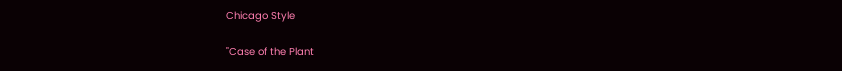Chicago Style

"Case of the Plant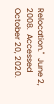Relocation."  June 2, 2008.  Accessed October 20, 2020.